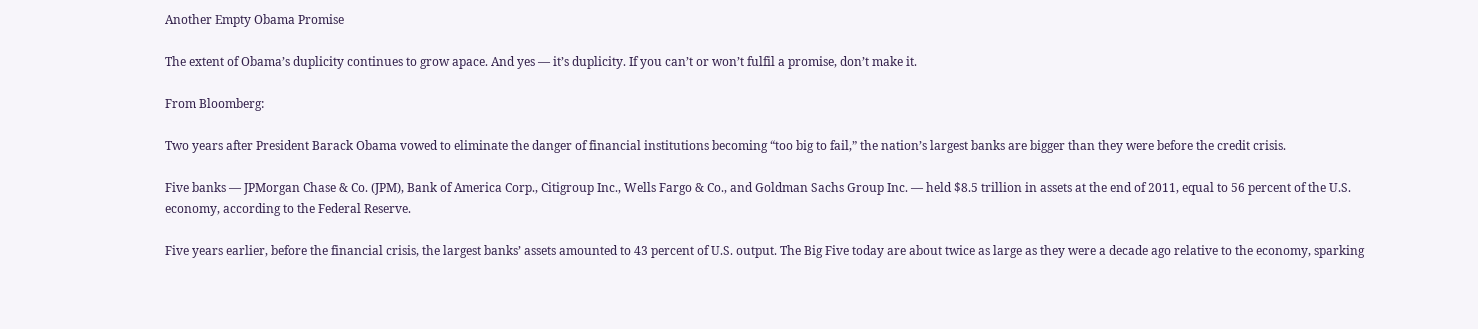Another Empty Obama Promise

The extent of Obama’s duplicity continues to grow apace. And yes — it’s duplicity. If you can’t or won’t fulfil a promise, don’t make it.

From Bloomberg:

Two years after President Barack Obama vowed to eliminate the danger of financial institutions becoming “too big to fail,” the nation’s largest banks are bigger than they were before the credit crisis.

Five banks — JPMorgan Chase & Co. (JPM), Bank of America Corp., Citigroup Inc., Wells Fargo & Co., and Goldman Sachs Group Inc. — held $8.5 trillion in assets at the end of 2011, equal to 56 percent of the U.S. economy, according to the Federal Reserve.

Five years earlier, before the financial crisis, the largest banks’ assets amounted to 43 percent of U.S. output. The Big Five today are about twice as large as they were a decade ago relative to the economy, sparking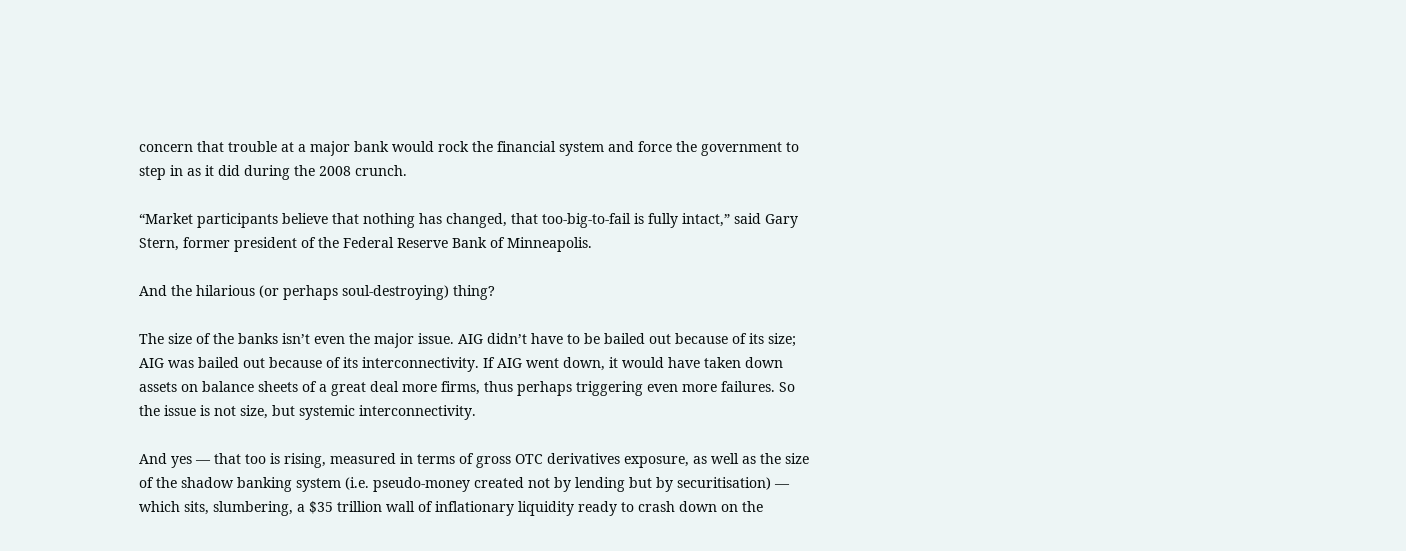concern that trouble at a major bank would rock the financial system and force the government to step in as it did during the 2008 crunch.

“Market participants believe that nothing has changed, that too-big-to-fail is fully intact,” said Gary Stern, former president of the Federal Reserve Bank of Minneapolis.

And the hilarious (or perhaps soul-destroying) thing?

The size of the banks isn’t even the major issue. AIG didn’t have to be bailed out because of its size; AIG was bailed out because of its interconnectivity. If AIG went down, it would have taken down assets on balance sheets of a great deal more firms, thus perhaps triggering even more failures. So the issue is not size, but systemic interconnectivity.

And yes — that too is rising, measured in terms of gross OTC derivatives exposure, as well as the size of the shadow banking system (i.e. pseudo-money created not by lending but by securitisation) — which sits, slumbering, a $35 trillion wall of inflationary liquidity ready to crash down on the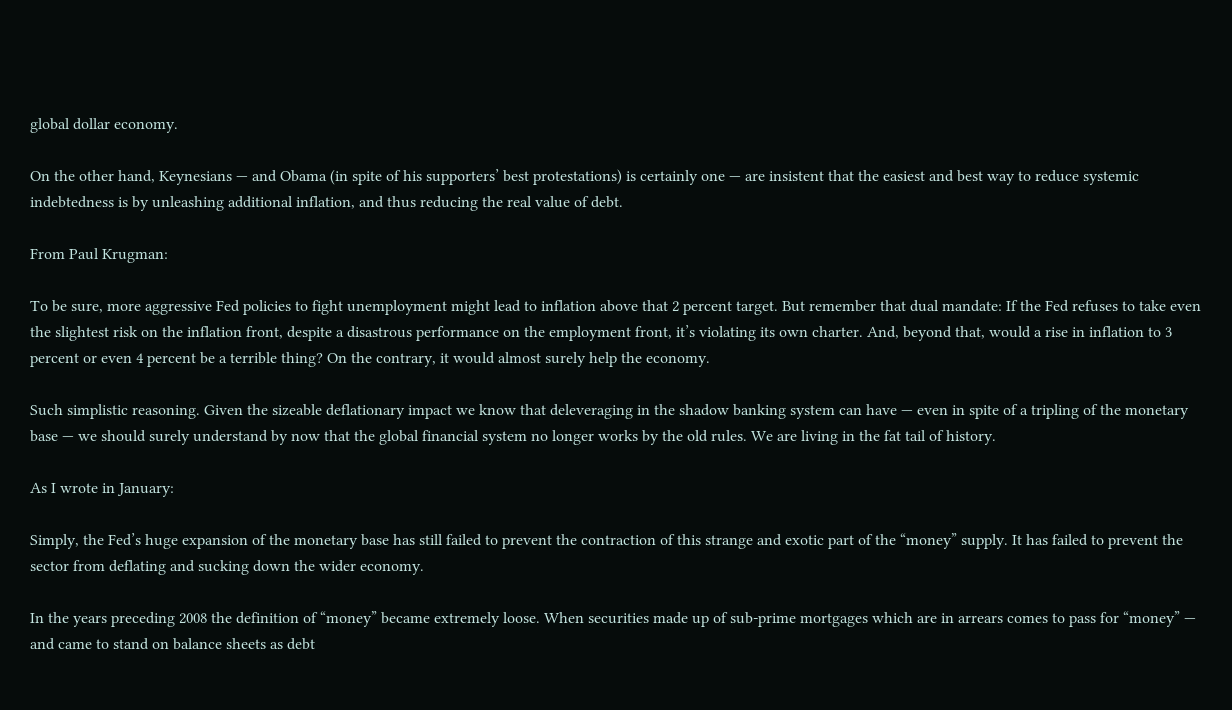global dollar economy.

On the other hand, Keynesians — and Obama (in spite of his supporters’ best protestations) is certainly one — are insistent that the easiest and best way to reduce systemic indebtedness is by unleashing additional inflation, and thus reducing the real value of debt.

From Paul Krugman:

To be sure, more aggressive Fed policies to fight unemployment might lead to inflation above that 2 percent target. But remember that dual mandate: If the Fed refuses to take even the slightest risk on the inflation front, despite a disastrous performance on the employment front, it’s violating its own charter. And, beyond that, would a rise in inflation to 3 percent or even 4 percent be a terrible thing? On the contrary, it would almost surely help the economy.

Such simplistic reasoning. Given the sizeable deflationary impact we know that deleveraging in the shadow banking system can have — even in spite of a tripling of the monetary base — we should surely understand by now that the global financial system no longer works by the old rules. We are living in the fat tail of history.

As I wrote in January:

Simply, the Fed’s huge expansion of the monetary base has still failed to prevent the contraction of this strange and exotic part of the “money” supply. It has failed to prevent the sector from deflating and sucking down the wider economy.

In the years preceding 2008 the definition of “money” became extremely loose. When securities made up of sub-prime mortgages which are in arrears comes to pass for “money” — and came to stand on balance sheets as debt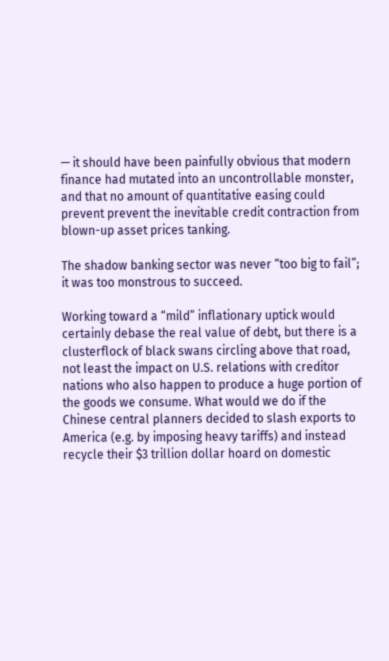— it should have been painfully obvious that modern finance had mutated into an uncontrollable monster, and that no amount of quantitative easing could prevent prevent the inevitable credit contraction from blown-up asset prices tanking.

The shadow banking sector was never “too big to fail”; it was too monstrous to succeed.

Working toward a “mild” inflationary uptick would certainly debase the real value of debt, but there is a clusterflock of black swans circling above that road, not least the impact on U.S. relations with creditor nations who also happen to produce a huge portion of the goods we consume. What would we do if the Chinese central planners decided to slash exports to America (e.g. by imposing heavy tariffs) and instead recycle their $3 trillion dollar hoard on domestic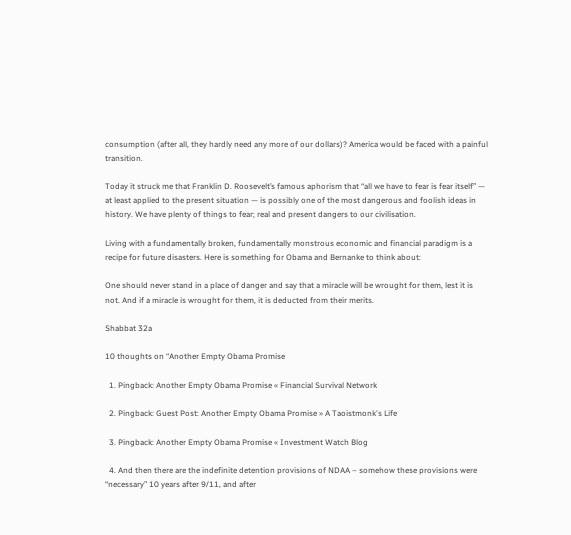consumption (after all, they hardly need any more of our dollars)? America would be faced with a painful transition.

Today it struck me that Franklin D. Roosevelt’s famous aphorism that “all we have to fear is fear itself” — at least applied to the present situation — is possibly one of the most dangerous and foolish ideas in history. We have plenty of things to fear; real and present dangers to our civilisation.

Living with a fundamentally broken, fundamentally monstrous economic and financial paradigm is a recipe for future disasters. Here is something for Obama and Bernanke to think about:

One should never stand in a place of danger and say that a miracle will be wrought for them, lest it is not. And if a miracle is wrought for them, it is deducted from their merits.

Shabbat 32a

10 thoughts on “Another Empty Obama Promise

  1. Pingback: Another Empty Obama Promise « Financial Survival Network

  2. Pingback: Guest Post: Another Empty Obama Promise » A Taoistmonk's Life

  3. Pingback: Another Empty Obama Promise « Investment Watch Blog

  4. And then there are the indefinite detention provisions of NDAA – somehow these provisions were “necessary” 10 years after 9/11, and after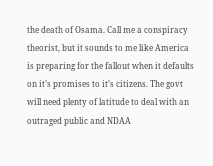the death of Osama. Call me a conspiracy theorist, but it sounds to me like America is preparing for the fallout when it defaults on it’s promises to it’s citizens. The govt will need plenty of latitude to deal with an outraged public and NDAA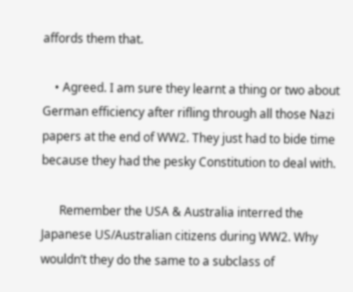affords them that.

    • Agreed. I am sure they learnt a thing or two about German efficiency after rifling through all those Nazi papers at the end of WW2. They just had to bide time because they had the pesky Constitution to deal with.

      Remember the USA & Australia interred the Japanese US/Australian citizens during WW2. Why wouldn’t they do the same to a subclass of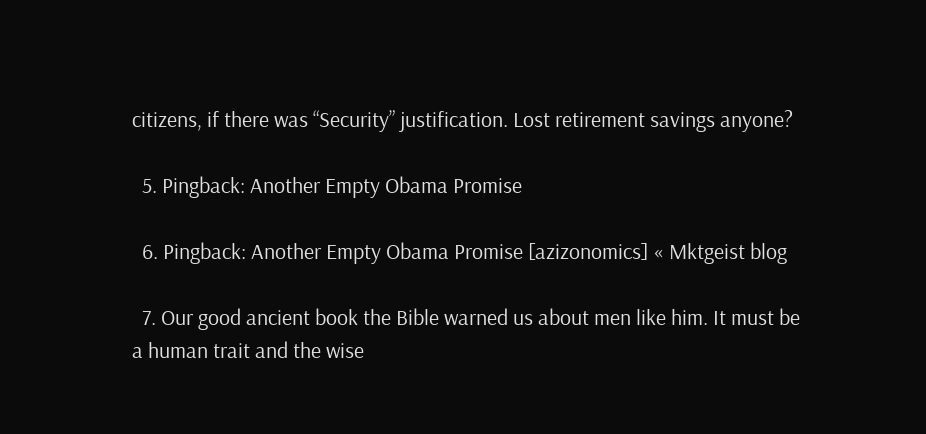citizens, if there was “Security” justification. Lost retirement savings anyone?

  5. Pingback: Another Empty Obama Promise

  6. Pingback: Another Empty Obama Promise [azizonomics] « Mktgeist blog

  7. Our good ancient book the Bible warned us about men like him. It must be a human trait and the wise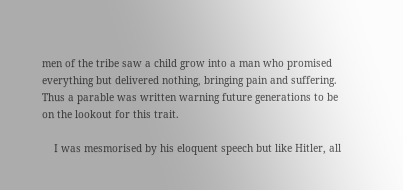men of the tribe saw a child grow into a man who promised everything but delivered nothing, bringing pain and suffering. Thus a parable was written warning future generations to be on the lookout for this trait.

    I was mesmorised by his eloquent speech but like Hitler, all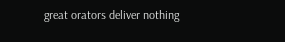great orators deliver nothing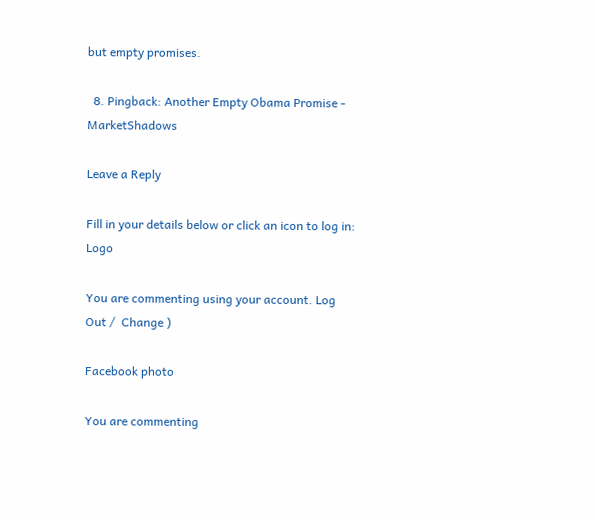but empty promises.

  8. Pingback: Another Empty Obama Promise - MarketShadows

Leave a Reply

Fill in your details below or click an icon to log in: Logo

You are commenting using your account. Log Out /  Change )

Facebook photo

You are commenting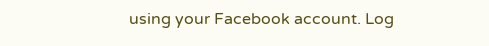using your Facebook account. Log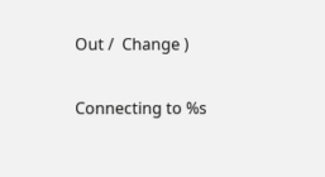Out /  Change )

Connecting to %s